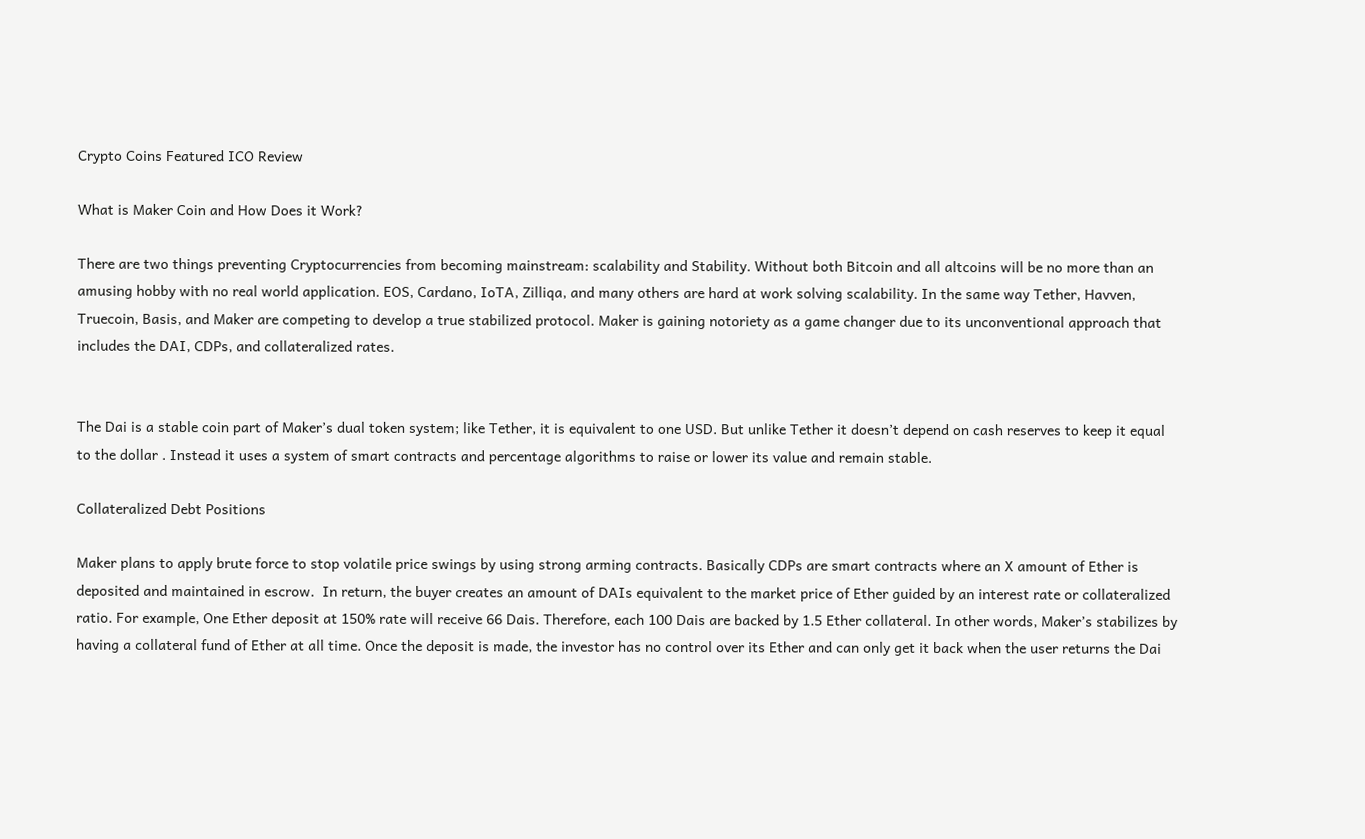Crypto Coins Featured ICO Review

What is Maker Coin and How Does it Work?

There are two things preventing Cryptocurrencies from becoming mainstream: scalability and Stability. Without both Bitcoin and all altcoins will be no more than an amusing hobby with no real world application. EOS, Cardano, IoTA, Zilliqa, and many others are hard at work solving scalability. In the same way Tether, Havven, Truecoin, Basis, and Maker are competing to develop a true stabilized protocol. Maker is gaining notoriety as a game changer due to its unconventional approach that includes the DAI, CDPs, and collateralized rates.


The Dai is a stable coin part of Maker’s dual token system; like Tether, it is equivalent to one USD. But unlike Tether it doesn’t depend on cash reserves to keep it equal to the dollar . Instead it uses a system of smart contracts and percentage algorithms to raise or lower its value and remain stable.

Collateralized Debt Positions

Maker plans to apply brute force to stop volatile price swings by using strong arming contracts. Basically CDPs are smart contracts where an X amount of Ether is deposited and maintained in escrow.  In return, the buyer creates an amount of DAIs equivalent to the market price of Ether guided by an interest rate or collateralized ratio. For example, One Ether deposit at 150% rate will receive 66 Dais. Therefore, each 100 Dais are backed by 1.5 Ether collateral. In other words, Maker’s stabilizes by having a collateral fund of Ether at all time. Once the deposit is made, the investor has no control over its Ether and can only get it back when the user returns the Dai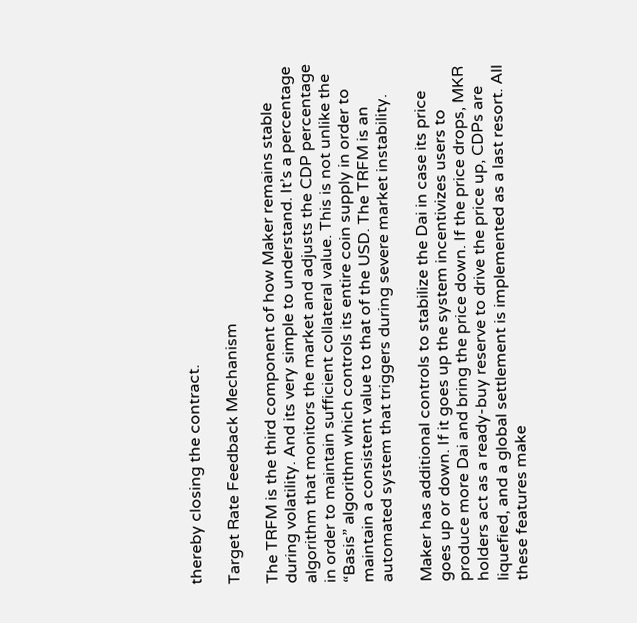thereby closing the contract.

Target Rate Feedback Mechanism

The TRFM is the third component of how Maker remains stable during volatility. And its very simple to understand. It’s a percentage algorithm that monitors the market and adjusts the CDP percentage in order to maintain sufficient collateral value. This is not unlike the “Basis” algorithm which controls its entire coin supply in order to maintain a consistent value to that of the USD. The TRFM is an automated system that triggers during severe market instability.

Maker has additional controls to stabilize the Dai in case its price goes up or down. If it goes up the system incentivizes users to produce more Dai and bring the price down. If the price drops, MKR holders act as a ready-buy reserve to drive the price up, CDPs are liquefied, and a global settlement is implemented as a last resort. All these features make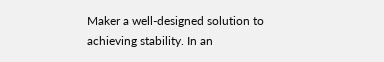Maker a well-designed solution to achieving stability. In an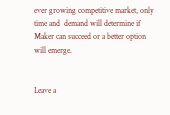ever growing competitive market, only time and  demand will determine if Maker can succeed or a better option will emerge.


Leave a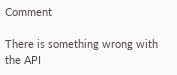Comment

There is something wrong with the API